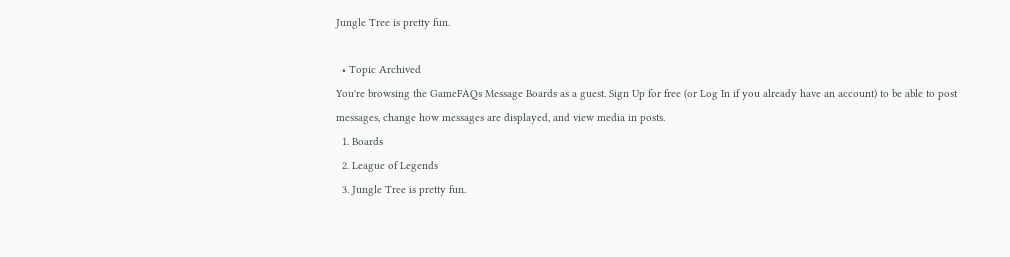Jungle Tree is pretty fun.

  • Topic Archived
You're browsing the GameFAQs Message Boards as a guest. Sign Up for free (or Log In if you already have an account) to be able to post messages, change how messages are displayed, and view media in posts.
  1. Boards
  2. League of Legends
  3. Jungle Tree is pretty fun.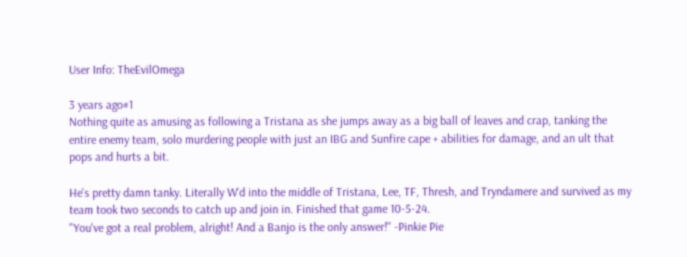User Info: TheEvilOmega

3 years ago#1
Nothing quite as amusing as following a Tristana as she jumps away as a big ball of leaves and crap, tanking the entire enemy team, solo murdering people with just an IBG and Sunfire cape + abilities for damage, and an ult that pops and hurts a bit.

He's pretty damn tanky. Literally W'd into the middle of Tristana, Lee, TF, Thresh, and Tryndamere and survived as my team took two seconds to catch up and join in. Finished that game 10-5-24.
"You've got a real problem, alright! And a Banjo is the only answer!" -Pinkie Pie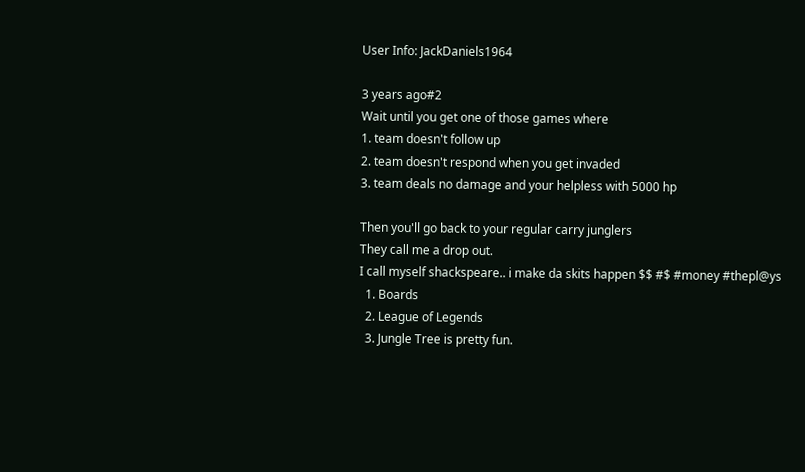User Info: JackDaniels1964

3 years ago#2
Wait until you get one of those games where
1. team doesn't follow up
2. team doesn't respond when you get invaded
3. team deals no damage and your helpless with 5000 hp

Then you'll go back to your regular carry junglers
They call me a drop out.
I call myself shackspeare.. i make da skits happen $$ #$ #money #thepl@ys
  1. Boards
  2. League of Legends
  3. Jungle Tree is pretty fun.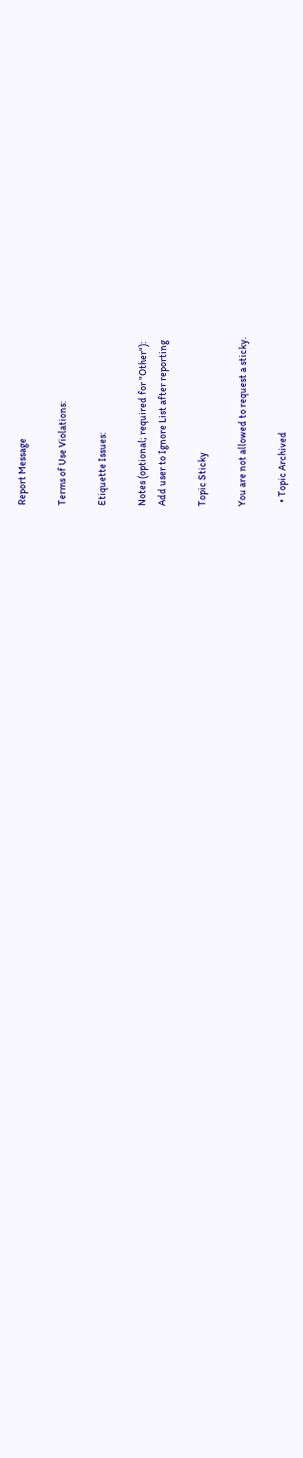Report Message

Terms of Use Violations:

Etiquette Issues:

Notes (optional; required for "Other"):
Add user to Ignore List after reporting

Topic Sticky

You are not allowed to request a sticky.

  • Topic Archived